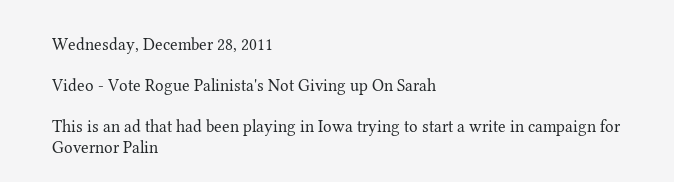Wednesday, December 28, 2011

Video - Vote Rogue Palinista's Not Giving up On Sarah

This is an ad that had been playing in Iowa trying to start a write in campaign for Governor Palin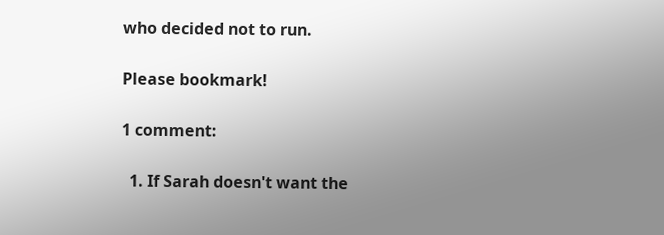who decided not to run.

Please bookmark!

1 comment:

  1. If Sarah doesn't want the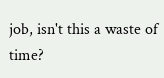job, isn't this a waste of time?